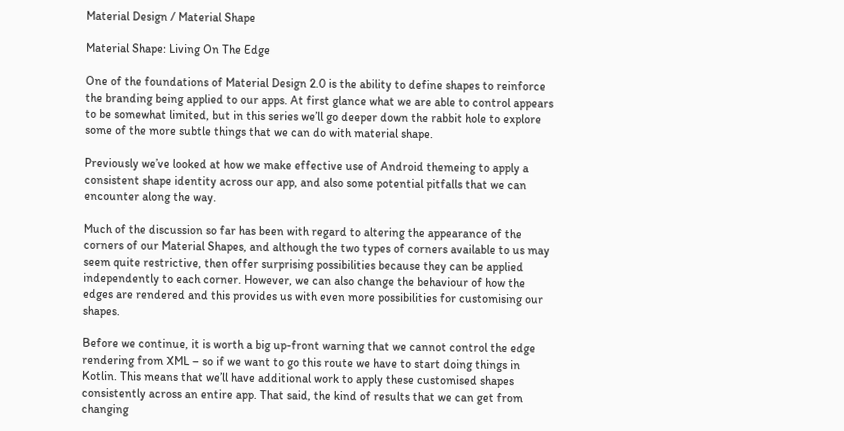Material Design / Material Shape

Material Shape: Living On The Edge

One of the foundations of Material Design 2.0 is the ability to define shapes to reinforce the branding being applied to our apps. At first glance what we are able to control appears to be somewhat limited, but in this series we’ll go deeper down the rabbit hole to explore some of the more subtle things that we can do with material shape.

Previously we’ve looked at how we make effective use of Android themeing to apply a consistent shape identity across our app, and also some potential pitfalls that we can encounter along the way.

Much of the discussion so far has been with regard to altering the appearance of the corners of our Material Shapes, and although the two types of corners available to us may seem quite restrictive, then offer surprising possibilities because they can be applied independently to each corner. However, we can also change the behaviour of how the edges are rendered and this provides us with even more possibilities for customising our shapes.

Before we continue, it is worth a big up-front warning that we cannot control the edge rendering from XML – so if we want to go this route we have to start doing things in Kotlin. This means that we’ll have additional work to apply these customised shapes consistently across an entire app. That said, the kind of results that we can get from changing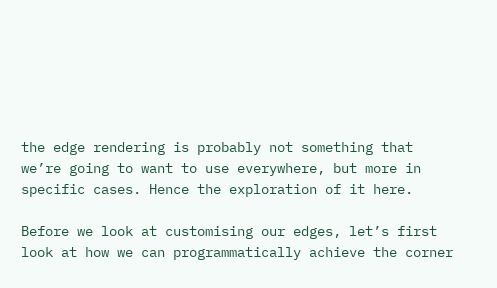the edge rendering is probably not something that we’re going to want to use everywhere, but more in specific cases. Hence the exploration of it here.

Before we look at customising our edges, let’s first look at how we can programmatically achieve the corner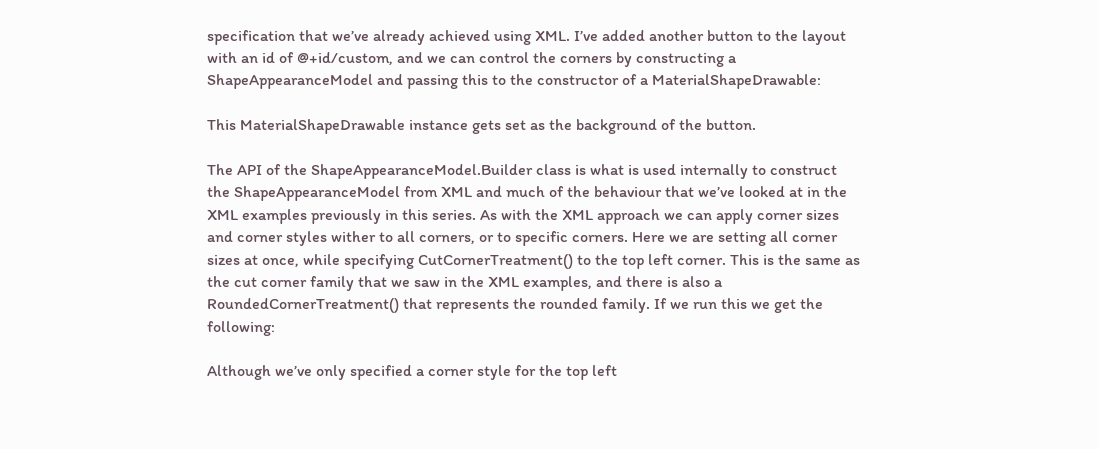specification that we’ve already achieved using XML. I’ve added another button to the layout with an id of @+id/custom, and we can control the corners by constructing a ShapeAppearanceModel and passing this to the constructor of a MaterialShapeDrawable:

This MaterialShapeDrawable instance gets set as the background of the button.

The API of the ShapeAppearanceModel.Builder class is what is used internally to construct the ShapeAppearanceModel from XML and much of the behaviour that we’ve looked at in the XML examples previously in this series. As with the XML approach we can apply corner sizes and corner styles wither to all corners, or to specific corners. Here we are setting all corner sizes at once, while specifying CutCornerTreatment() to the top left corner. This is the same as the cut corner family that we saw in the XML examples, and there is also a RoundedCornerTreatment() that represents the rounded family. If we run this we get the following:

Although we’ve only specified a corner style for the top left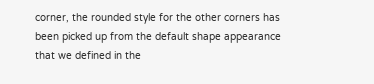corner, the rounded style for the other corners has been picked up from the default shape appearance that we defined in the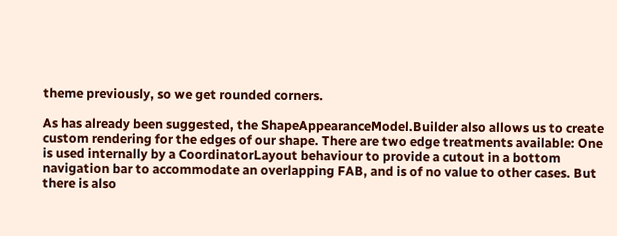theme previously, so we get rounded corners.

As has already been suggested, the ShapeAppearanceModel.Builder also allows us to create custom rendering for the edges of our shape. There are two edge treatments available: One is used internally by a CoordinatorLayout behaviour to provide a cutout in a bottom navigation bar to accommodate an overlapping FAB, and is of no value to other cases. But there is also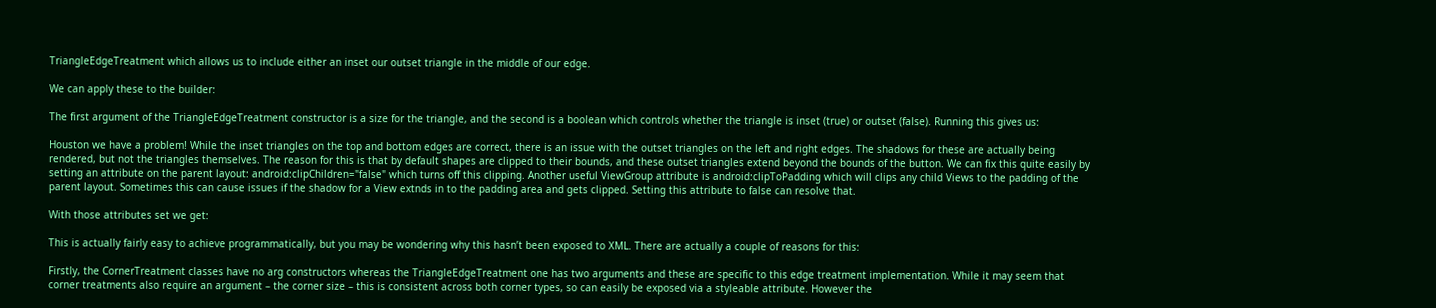TriangleEdgeTreatment which allows us to include either an inset our outset triangle in the middle of our edge.

We can apply these to the builder:

The first argument of the TriangleEdgeTreatment constructor is a size for the triangle, and the second is a boolean which controls whether the triangle is inset (true) or outset (false). Running this gives us:

Houston we have a problem! While the inset triangles on the top and bottom edges are correct, there is an issue with the outset triangles on the left and right edges. The shadows for these are actually being rendered, but not the triangles themselves. The reason for this is that by default shapes are clipped to their bounds, and these outset triangles extend beyond the bounds of the button. We can fix this quite easily by setting an attribute on the parent layout: android:clipChildren="false" which turns off this clipping. Another useful ViewGroup attribute is android:clipToPadding which will clips any child Views to the padding of the parent layout. Sometimes this can cause issues if the shadow for a View extnds in to the padding area and gets clipped. Setting this attribute to false can resolve that.

With those attributes set we get:

This is actually fairly easy to achieve programmatically, but you may be wondering why this hasn’t been exposed to XML. There are actually a couple of reasons for this:

Firstly, the CornerTreatment classes have no arg constructors whereas the TriangleEdgeTreatment one has two arguments and these are specific to this edge treatment implementation. While it may seem that corner treatments also require an argument – the corner size – this is consistent across both corner types, so can easily be exposed via a styleable attribute. However the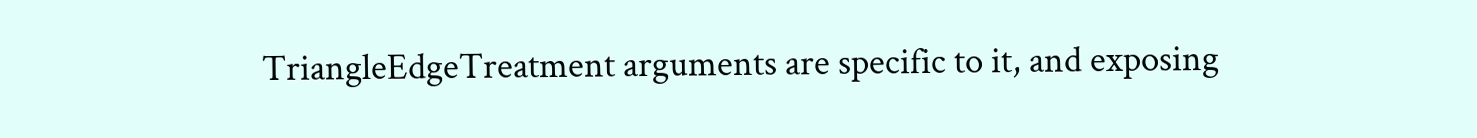TriangleEdgeTreatment arguments are specific to it, and exposing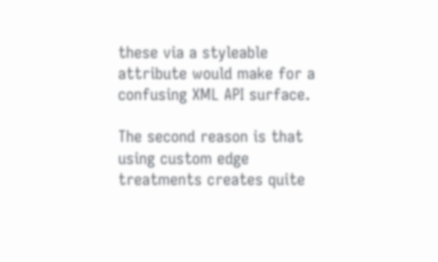these via a styleable attribute would make for a confusing XML API surface.

The second reason is that using custom edge treatments creates quite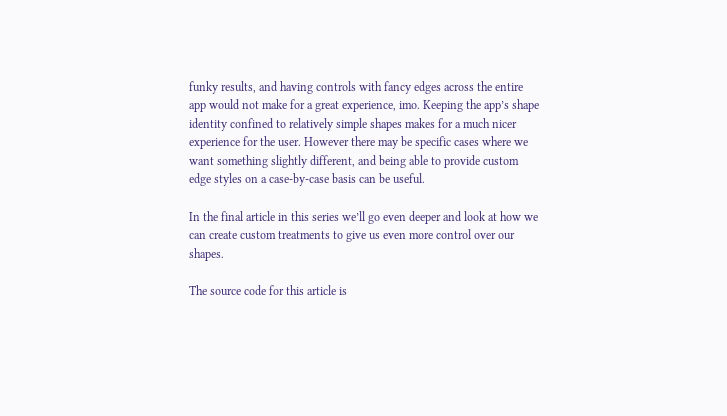funky results, and having controls with fancy edges across the entire app would not make for a great experience, imo. Keeping the app’s shape identity confined to relatively simple shapes makes for a much nicer experience for the user. However there may be specific cases where we want something slightly different, and being able to provide custom edge styles on a case-by-case basis can be useful.

In the final article in this series we’ll go even deeper and look at how we can create custom treatments to give us even more control over our shapes.

The source code for this article is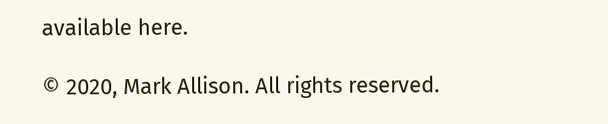available here.

© 2020, Mark Allison. All rights reserved.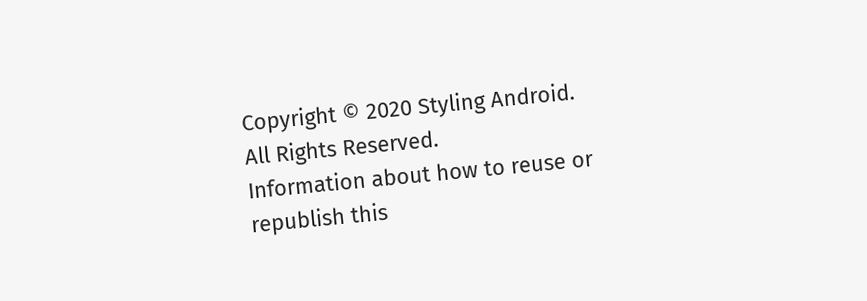Copyright © 2020 Styling Android. All Rights Reserved.
Information about how to reuse or republish this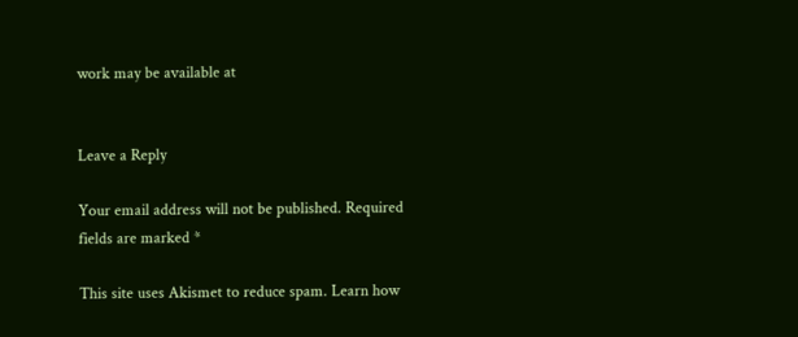work may be available at


Leave a Reply

Your email address will not be published. Required fields are marked *

This site uses Akismet to reduce spam. Learn how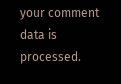your comment data is processed.